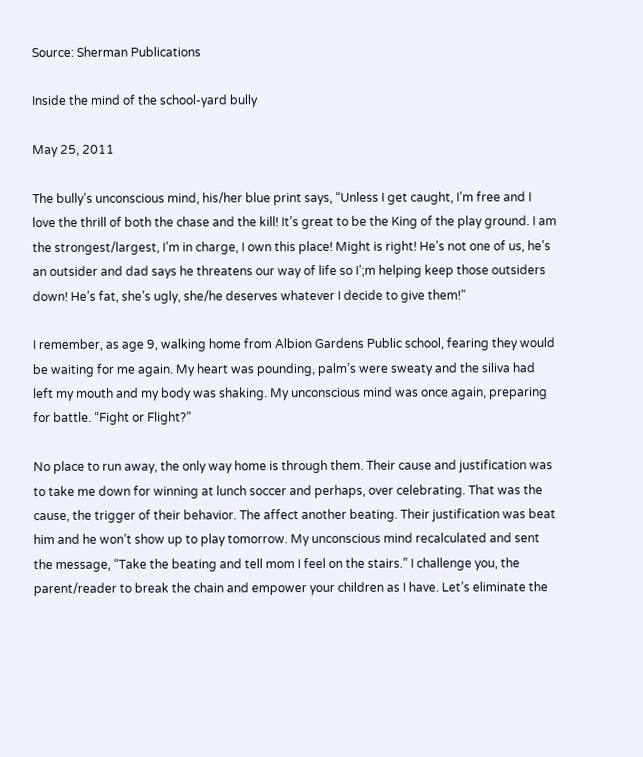Source: Sherman Publications

Inside the mind of the school-yard bully

May 25, 2011

The bully’s unconscious mind, his/her blue print says, “Unless I get caught, I’m free and I love the thrill of both the chase and the kill! It’s great to be the King of the play ground. I am the strongest/largest, I’m in charge, I own this place! Might is right! He’s not one of us, he’s an outsider and dad says he threatens our way of life so I’;m helping keep those outsiders down! He’s fat, she’s ugly, she/he deserves whatever I decide to give them!”

I remember, as age 9, walking home from Albion Gardens Public school, fearing they would be waiting for me again. My heart was pounding, palm’s were sweaty and the siliva had left my mouth and my body was shaking. My unconscious mind was once again, preparing for battle. “Fight or Flight?”

No place to run away, the only way home is through them. Their cause and justification was to take me down for winning at lunch soccer and perhaps, over celebrating. That was the cause, the trigger of their behavior. The affect another beating. Their justification was beat him and he won’t show up to play tomorrow. My unconscious mind recalculated and sent the message, “Take the beating and tell mom I feel on the stairs.” I challenge you, the parent/reader to break the chain and empower your children as I have. Let’s eliminate the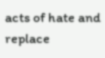acts of hate and replace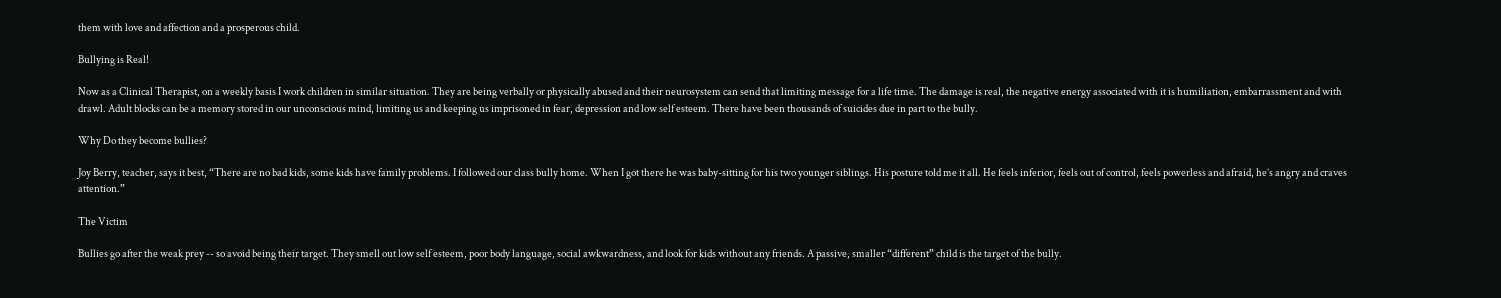them with love and affection and a prosperous child.

Bullying is Real!

Now as a Clinical Therapist, on a weekly basis I work children in similar situation. They are being verbally or physically abused and their neurosystem can send that limiting message for a life time. The damage is real, the negative energy associated with it is humiliation, embarrassment and with drawl. Adult blocks can be a memory stored in our unconscious mind, limiting us and keeping us imprisoned in fear, depression and low self esteem. There have been thousands of suicides due in part to the bully.

Why Do they become bullies?

Joy Berry, teacher, says it best, “There are no bad kids, some kids have family problems. I followed our class bully home. When I got there he was baby-sitting for his two younger siblings. His posture told me it all. He feels inferior, feels out of control, feels powerless and afraid, he’s angry and craves attention.”

The Victim

Bullies go after the weak prey -- so avoid being their target. They smell out low self esteem, poor body language, social awkwardness, and look for kids without any friends. A passive, smaller “different” child is the target of the bully.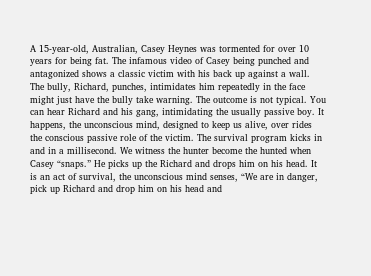A 15-year-old, Australian, Casey Heynes was tormented for over 10 years for being fat. The infamous video of Casey being punched and antagonized shows a classic victim with his back up against a wall. The bully, Richard, punches, intimidates him repeatedly in the face might just have the bully take warning. The outcome is not typical. You can hear Richard and his gang, intimidating the usually passive boy. It happens, the unconscious mind, designed to keep us alive, over rides the conscious passive role of the victim. The survival program kicks in and in a millisecond. We witness the hunter become the hunted when Casey “snaps.” He picks up the Richard and drops him on his head. It is an act of survival, the unconscious mind senses, “We are in danger, pick up Richard and drop him on his head and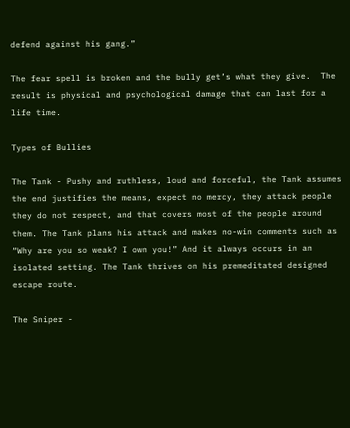defend against his gang.”

The fear spell is broken and the bully get’s what they give.  The result is physical and psychological damage that can last for a life time.

Types of Bullies

The Tank - Pushy and ruthless, loud and forceful, the Tank assumes the end justifies the means, expect no mercy, they attack people they do not respect, and that covers most of the people around them. The Tank plans his attack and makes no-win comments such as “Why are you so weak? I own you!” And it always occurs in an isolated setting. The Tank thrives on his premeditated designed escape route.

The Sniper -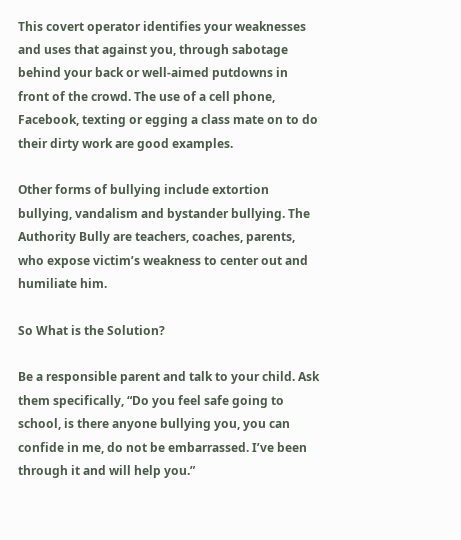This covert operator identifies your weaknesses and uses that against you, through sabotage behind your back or well-aimed putdowns in front of the crowd. The use of a cell phone, Facebook, texting or egging a class mate on to do their dirty work are good examples.

Other forms of bullying include extortion bullying, vandalism and bystander bullying. The Authority Bully are teachers, coaches, parents, who expose victim’s weakness to center out and humiliate him.

So What is the Solution?

Be a responsible parent and talk to your child. Ask them specifically, “Do you feel safe going to school, is there anyone bullying you, you can confide in me, do not be embarrassed. I’ve been through it and will help you.”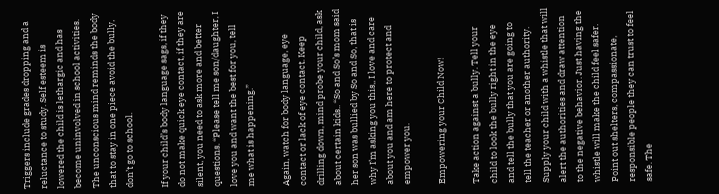Triggers include grades dropping and a reluctance to study. Self esteem is lowered the child is lethargic and has become uninvolved in school activities. The unconscious mind reminds the body that to stay in one piece avoid the bully, don’t go to school.

If your child’s body language sags, if they do not make quick eye contact, if they are silent, you need to ask more and better questions. “Please tell me son/daughter, I love you and want the best for you, tell me what is happening.”

Again, watch for body language, eye contact or lack of eye contact. Keep drilling down, mind probe your child, ask about certain kids.. “So and So’s mom said her son was bullied by So and So, that is why I’m asking you this,, I love and care about you and am here to protect and empower you.

Empowering your Child Now!

Take action against a bully. Tell your child to look the bully right in the eye and tell the bully that you are going to tell the teacher or another authority. Supply your child with a whistle that will alert the authorities and draw attention to the negative behavior. Just having the whistle will make the child feel safer. Point out shelters, compassionate, responsible people they can trust to feel safe. The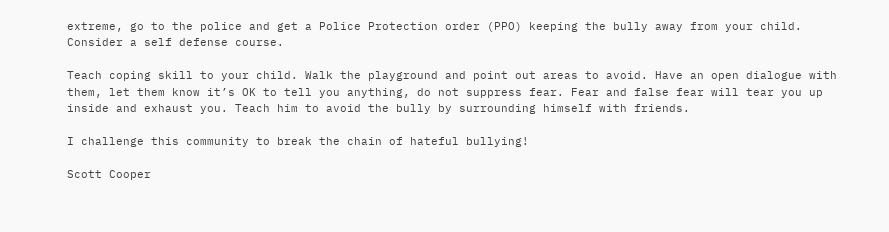extreme, go to the police and get a Police Protection order (PPO) keeping the bully away from your child. Consider a self defense course.

Teach coping skill to your child. Walk the playground and point out areas to avoid. Have an open dialogue with them, let them know it’s OK to tell you anything, do not suppress fear. Fear and false fear will tear you up inside and exhaust you. Teach him to avoid the bully by surrounding himself with friends.

I challenge this community to break the chain of hateful bullying!

Scott Cooper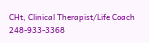CHt, Clinical Therapist/Life Coach 248-933-3368